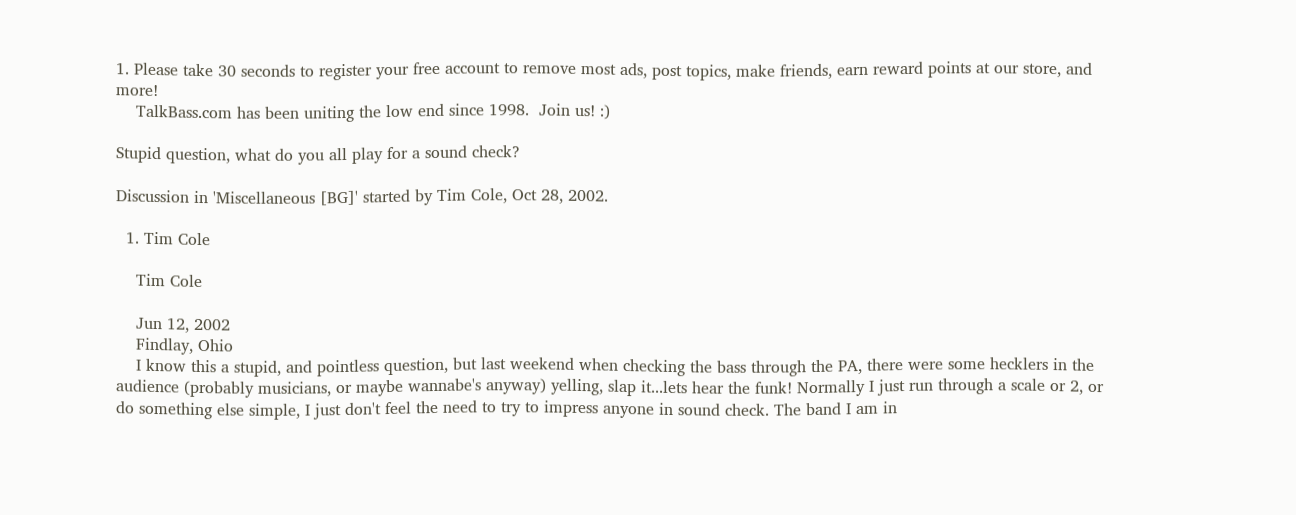1. Please take 30 seconds to register your free account to remove most ads, post topics, make friends, earn reward points at our store, and more!
    TalkBass.com has been uniting the low end since 1998.  Join us! :)

Stupid question, what do you all play for a sound check?

Discussion in 'Miscellaneous [BG]' started by Tim Cole, Oct 28, 2002.

  1. Tim Cole

    Tim Cole

    Jun 12, 2002
    Findlay, Ohio
    I know this a stupid, and pointless question, but last weekend when checking the bass through the PA, there were some hecklers in the audience (probably musicians, or maybe wannabe's anyway) yelling, slap it...lets hear the funk! Normally I just run through a scale or 2, or do something else simple, I just don't feel the need to try to impress anyone in sound check. The band I am in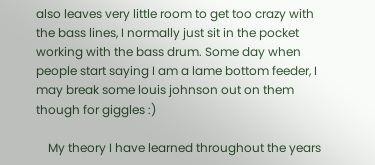also leaves very little room to get too crazy with the bass lines, I normally just sit in the pocket working with the bass drum. Some day when people start saying I am a lame bottom feeder, I may break some louis johnson out on them though for giggles :)

    My theory I have learned throughout the years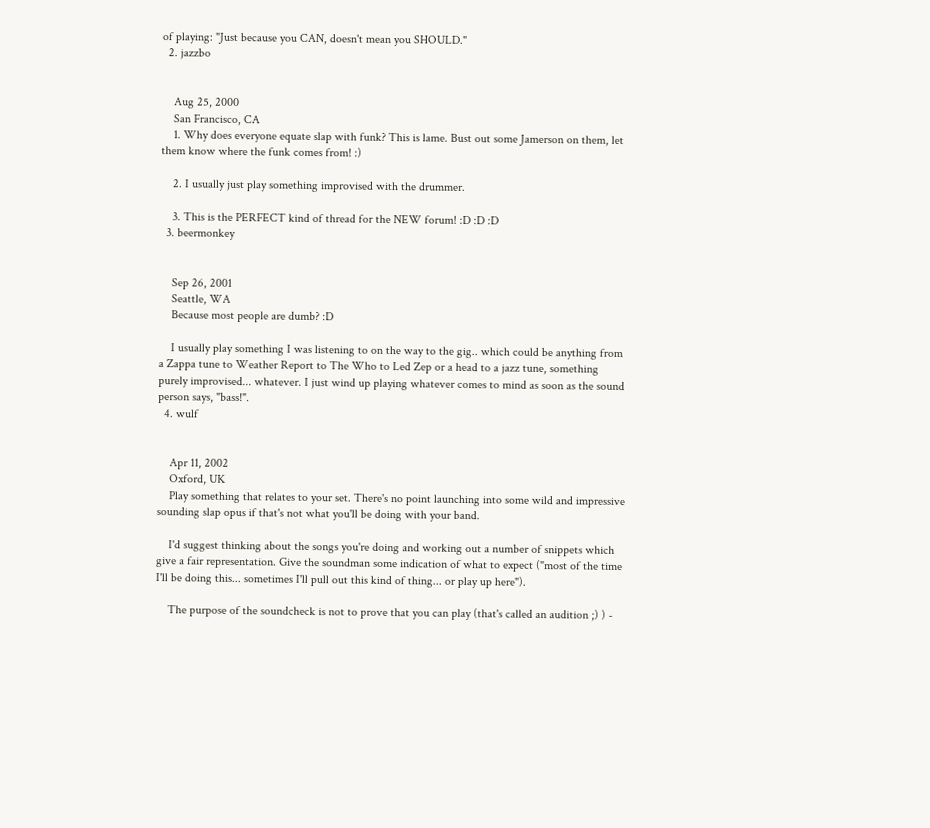of playing: "Just because you CAN, doesn't mean you SHOULD."
  2. jazzbo


    Aug 25, 2000
    San Francisco, CA
    1. Why does everyone equate slap with funk? This is lame. Bust out some Jamerson on them, let them know where the funk comes from! :)

    2. I usually just play something improvised with the drummer.

    3. This is the PERFECT kind of thread for the NEW forum! :D :D :D
  3. beermonkey


    Sep 26, 2001
    Seattle, WA
    Because most people are dumb? :D

    I usually play something I was listening to on the way to the gig.. which could be anything from a Zappa tune to Weather Report to The Who to Led Zep or a head to a jazz tune, something purely improvised... whatever. I just wind up playing whatever comes to mind as soon as the sound person says, "bass!".
  4. wulf


    Apr 11, 2002
    Oxford, UK
    Play something that relates to your set. There's no point launching into some wild and impressive sounding slap opus if that's not what you'll be doing with your band.

    I'd suggest thinking about the songs you're doing and working out a number of snippets which give a fair representation. Give the soundman some indication of what to expect ("most of the time I'll be doing this... sometimes I'll pull out this kind of thing... or play up here").

    The purpose of the soundcheck is not to prove that you can play (that's called an audition ;) ) -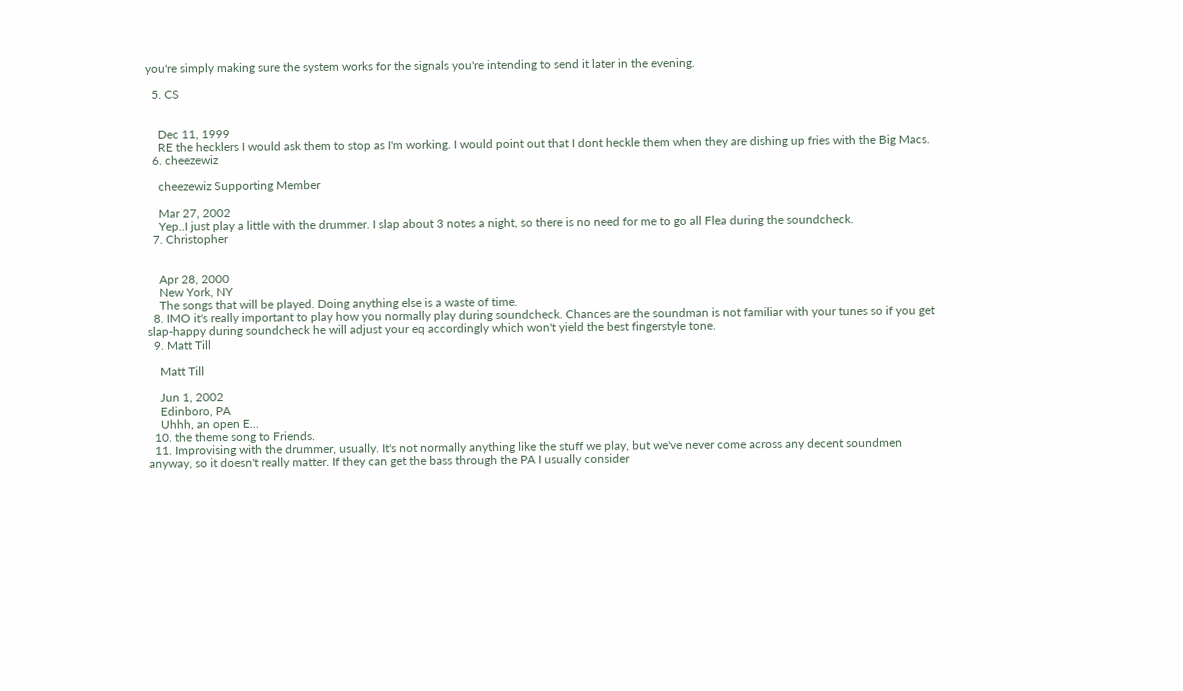you're simply making sure the system works for the signals you're intending to send it later in the evening.

  5. CS


    Dec 11, 1999
    RE the hecklers I would ask them to stop as I'm working. I would point out that I dont heckle them when they are dishing up fries with the Big Macs.
  6. cheezewiz

    cheezewiz Supporting Member

    Mar 27, 2002
    Yep..I just play a little with the drummer. I slap about 3 notes a night, so there is no need for me to go all Flea during the soundcheck.
  7. Christopher


    Apr 28, 2000
    New York, NY
    The songs that will be played. Doing anything else is a waste of time.
  8. IMO it's really important to play how you normally play during soundcheck. Chances are the soundman is not familiar with your tunes so if you get slap-happy during soundcheck he will adjust your eq accordingly which won't yield the best fingerstyle tone.
  9. Matt Till

    Matt Till

    Jun 1, 2002
    Edinboro, PA
    Uhhh, an open E...
  10. the theme song to Friends.
  11. Improvising with the drummer, usually. It's not normally anything like the stuff we play, but we've never come across any decent soundmen anyway, so it doesn't really matter. If they can get the bass through the PA I usually consider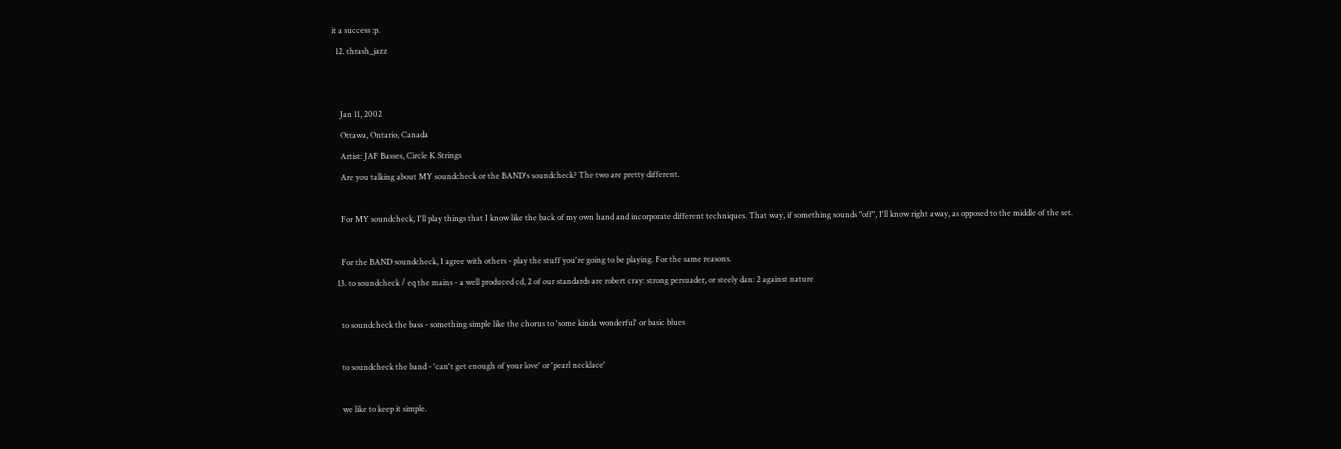it a success :p.
  12. thrash_jazz


    Jan 11, 2002
    Ottawa, Ontario, Canada
    Artist: JAF Basses, Circle K Strings
    Are you talking about MY soundcheck or the BAND's soundcheck? The two are pretty different.

    For MY soundcheck, I'll play things that I know like the back of my own hand and incorporate different techniques. That way, if something sounds "off", I'll know right away, as opposed to the middle of the set.

    For the BAND soundcheck, I agree with others - play the stuff you're going to be playing. For the same reasons.
  13. to soundcheck / eq the mains - a well produced cd, 2 of our standards are robert cray: strong persuader, or steely dan: 2 against nature

    to soundcheck the bass - something simple like the chorus to 'some kinda wonderful' or basic blues

    to soundcheck the band - 'can't get enough of your love' or 'pearl necklace'

    we like to keep it simple.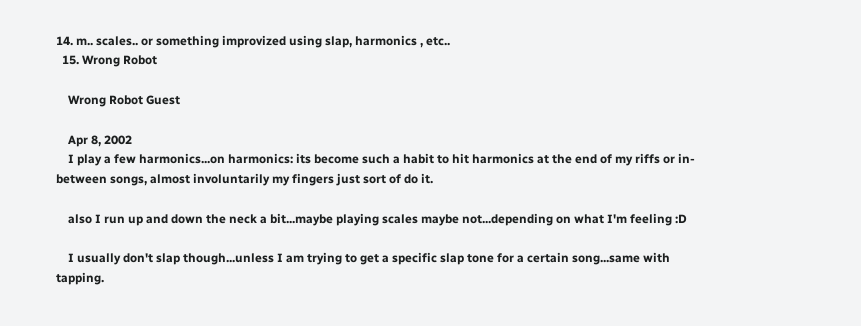14. m.. scales.. or something improvized using slap, harmonics , etc..
  15. Wrong Robot

    Wrong Robot Guest

    Apr 8, 2002
    I play a few harmonics...on harmonics: its become such a habit to hit harmonics at the end of my riffs or in-between songs, almost involuntarily my fingers just sort of do it.

    also I run up and down the neck a bit...maybe playing scales maybe not...depending on what I'm feeling :D

    I usually don't slap though...unless I am trying to get a specific slap tone for a certain song...same with tapping.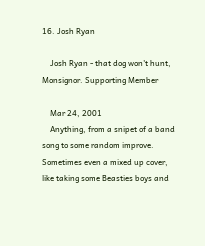16. Josh Ryan

    Josh Ryan - that dog won't hunt, Monsignor. Supporting Member

    Mar 24, 2001
    Anything, from a snipet of a band song to some random improve. Sometimes even a mixed up cover, like taking some Beasties boys and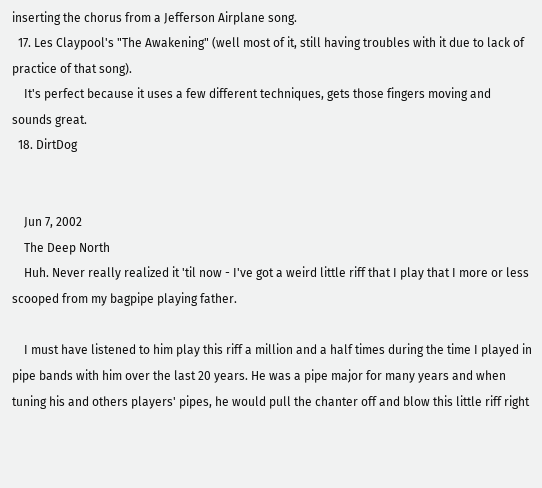inserting the chorus from a Jefferson Airplane song.
  17. Les Claypool's "The Awakening" (well most of it, still having troubles with it due to lack of practice of that song).
    It's perfect because it uses a few different techniques, gets those fingers moving and sounds great.
  18. DirtDog


    Jun 7, 2002
    The Deep North
    Huh. Never really realized it 'til now - I've got a weird little riff that I play that I more or less scooped from my bagpipe playing father.

    I must have listened to him play this riff a million and a half times during the time I played in pipe bands with him over the last 20 years. He was a pipe major for many years and when tuning his and others players' pipes, he would pull the chanter off and blow this little riff right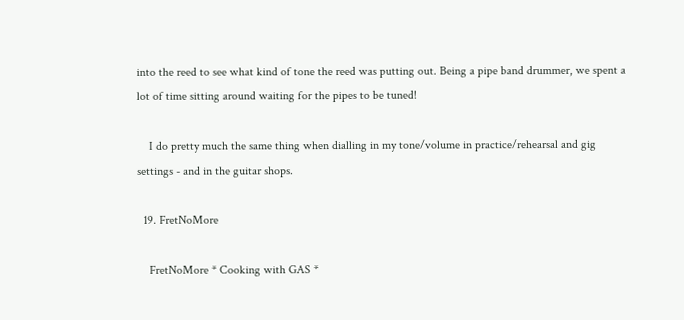into the reed to see what kind of tone the reed was putting out. Being a pipe band drummer, we spent a lot of time sitting around waiting for the pipes to be tuned!

    I do pretty much the same thing when dialling in my tone/volume in practice/rehearsal and gig settings - and in the guitar shops.

  19. FretNoMore

    FretNoMore * Cooking with GAS *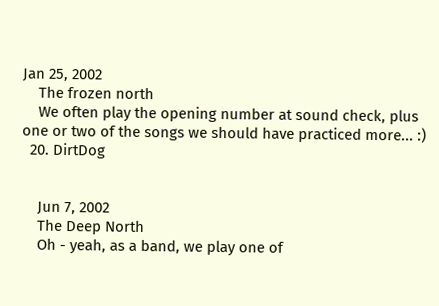Jan 25, 2002
    The frozen north
    We often play the opening number at sound check, plus one or two of the songs we should have practiced more... :)
  20. DirtDog


    Jun 7, 2002
    The Deep North
    Oh - yeah, as a band, we play one of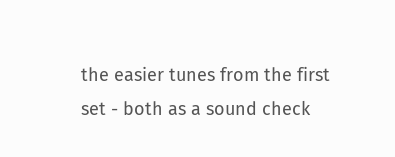the easier tunes from the first set - both as a sound check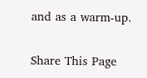and as a warm-up.

Share This Page